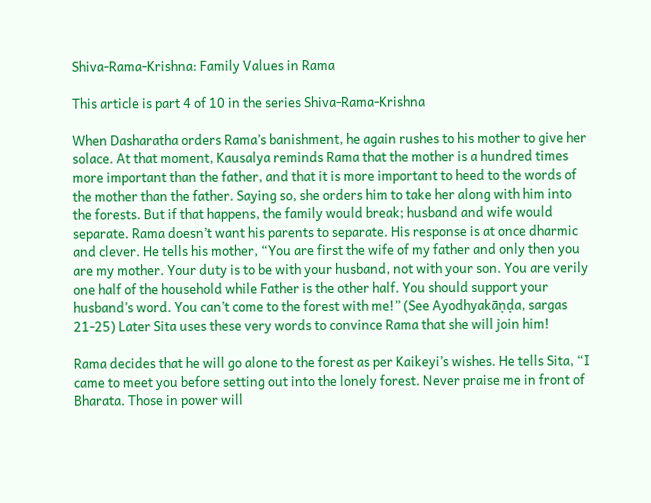Shiva-Rama-Krishna: Family Values in Rama

This article is part 4 of 10 in the series Shiva-Rama-Krishna

When Dasharatha orders Rama’s banishment, he again rushes to his mother to give her solace. At that moment, Kausalya reminds Rama that the mother is a hundred times more important than the father, and that it is more important to heed to the words of the mother than the father. Saying so, she orders him to take her along with him into the forests. But if that happens, the family would break; husband and wife would separate. Rama doesn’t want his parents to separate. His response is at once dharmic and clever. He tells his mother, “You are first the wife of my father and only then you are my mother. Your duty is to be with your husband, not with your son. You are verily one half of the household while Father is the other half. You should support your husband’s word. You can’t come to the forest with me!” (See Ayodhyakāṇḍa, sargas 21-25) Later Sita uses these very words to convince Rama that she will join him!

Rama decides that he will go alone to the forest as per Kaikeyi’s wishes. He tells Sita, “I came to meet you before setting out into the lonely forest. Never praise me in front of Bharata. Those in power will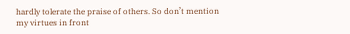hardly tolerate the praise of others. So don’t mention my virtues in front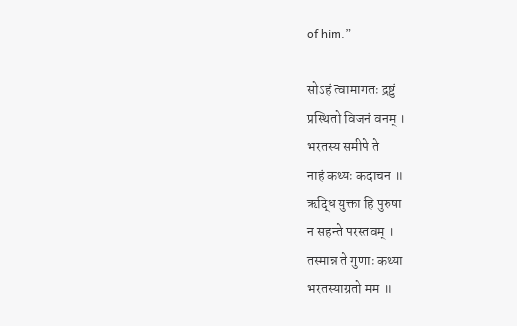of him.”

सोऽहं त्वामागतः द्रष्टुं
प्रस्थितो विजनं वनम् ।
भरतस्य समीपे ते
नाहं कथ्यः कदाचन ॥
ऋद्धि युक्ता हि पुरुषा
न सहन्ते परस्तवम् ।
तस्मान्न ते गुणाः कथ्या
भरतस्याग्रतो मम ॥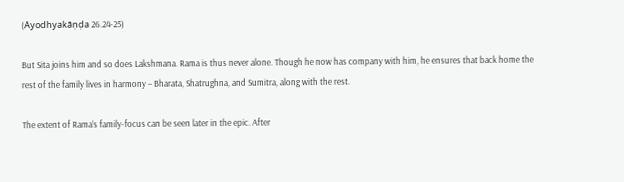(Ayodhyakāṇḍa 26.24-25)

But Sita joins him and so does Lakshmana. Rama is thus never alone. Though he now has company with him, he ensures that back home the rest of the family lives in harmony – Bharata, Shatrughna, and Sumitra, along with the rest.

The extent of Rama’s family-focus can be seen later in the epic. After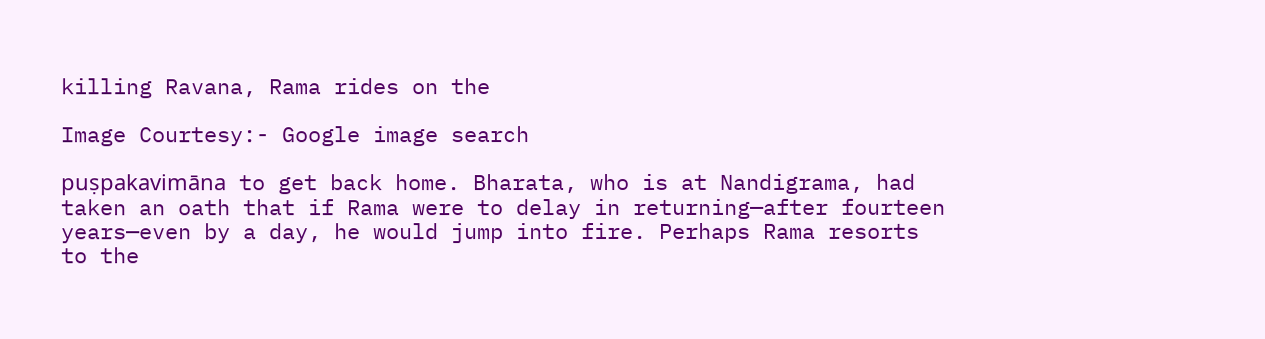killing Ravana, Rama rides on the

Image Courtesy:- Google image search

puṣpakavimāna to get back home. Bharata, who is at Nandigrama, had taken an oath that if Rama were to delay in returning—after fourteen years—even by a day, he would jump into fire. Perhaps Rama resorts to the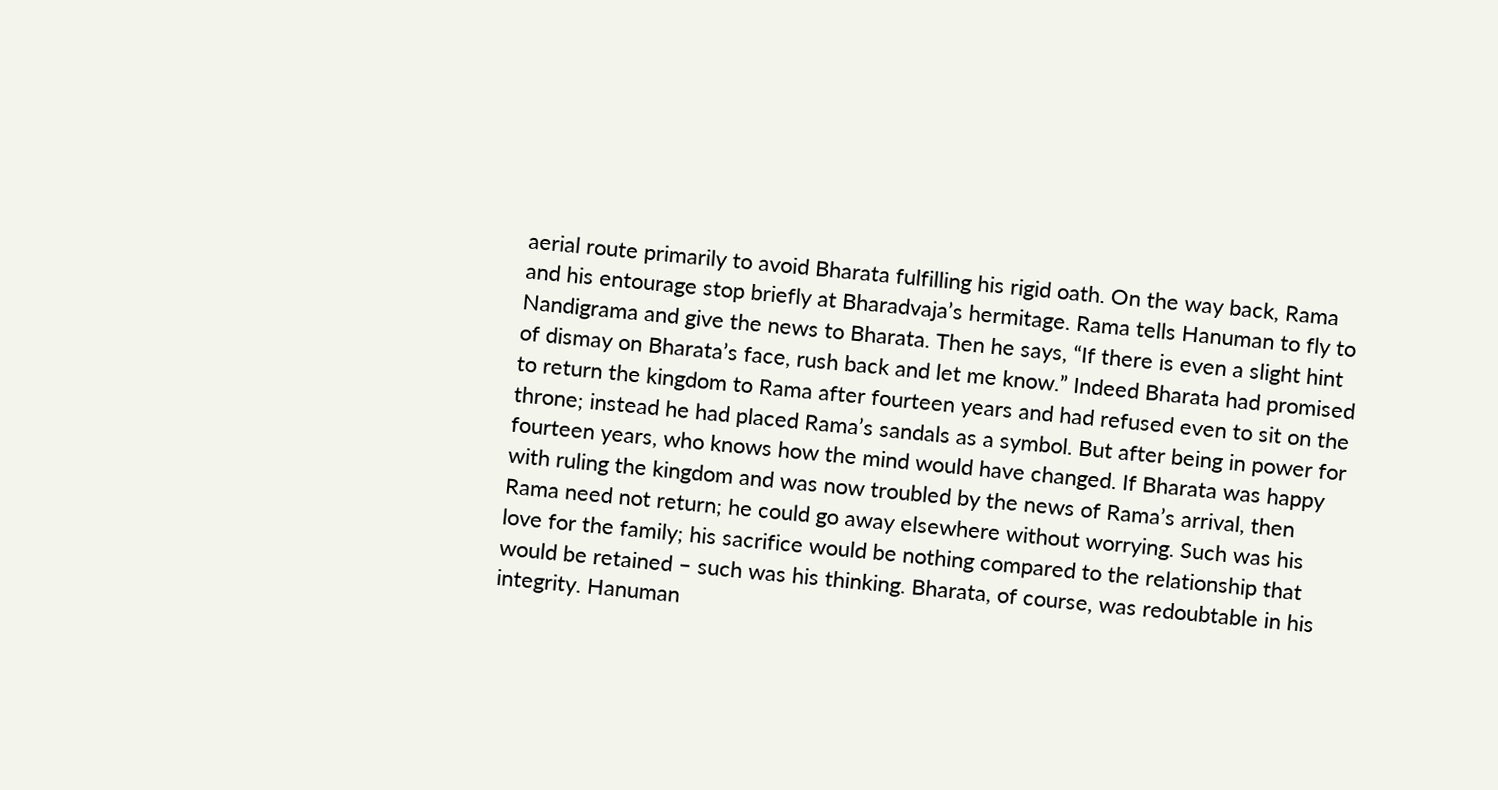aerial route primarily to avoid Bharata fulfilling his rigid oath. On the way back, Rama and his entourage stop briefly at Bharadvaja’s hermitage. Rama tells Hanuman to fly to Nandigrama and give the news to Bharata. Then he says, “If there is even a slight hint of dismay on Bharata’s face, rush back and let me know.” Indeed Bharata had promised to return the kingdom to Rama after fourteen years and had refused even to sit on the throne; instead he had placed Rama’s sandals as a symbol. But after being in power for fourteen years, who knows how the mind would have changed. If Bharata was happy with ruling the kingdom and was now troubled by the news of Rama’s arrival, then Rama need not return; he could go away elsewhere without worrying. Such was his love for the family; his sacrifice would be nothing compared to the relationship that would be retained – such was his thinking. Bharata, of course, was redoubtable in his integrity. Hanuman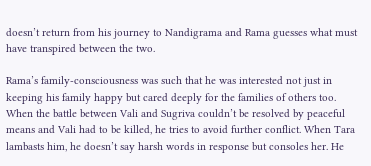doesn’t return from his journey to Nandigrama and Rama guesses what must have transpired between the two.

Rama’s family-consciousness was such that he was interested not just in keeping his family happy but cared deeply for the families of others too. When the battle between Vali and Sugriva couldn’t be resolved by peaceful means and Vali had to be killed, he tries to avoid further conflict. When Tara lambasts him, he doesn’t say harsh words in response but consoles her. He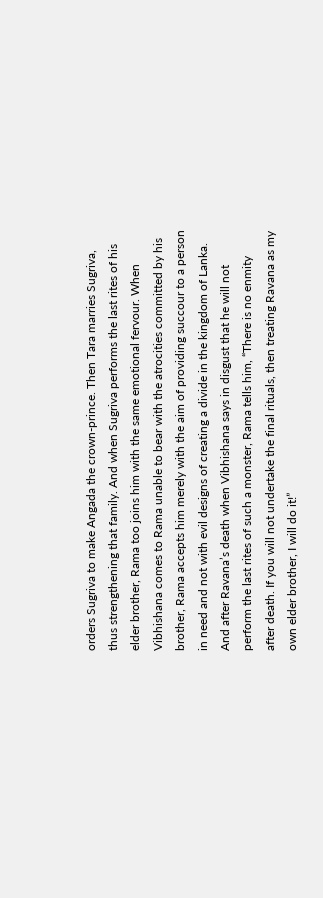orders Sugriva to make Angada the crown-prince. Then Tara marries Sugriva, thus strengthening that family. And when Sugriva performs the last rites of his elder brother, Rama too joins him with the same emotional fervour. When Vibhishana comes to Rama unable to bear with the atrocities committed by his brother, Rama accepts him merely with the aim of providing succour to a person in need and not with evil designs of creating a divide in the kingdom of Lanka. And after Ravana’s death when Vibhishana says in disgust that he will not perform the last rites of such a monster, Rama tells him, “There is no enmity after death. If you will not undertake the final rituals, then treating Ravana as my own elder brother, I will do it!”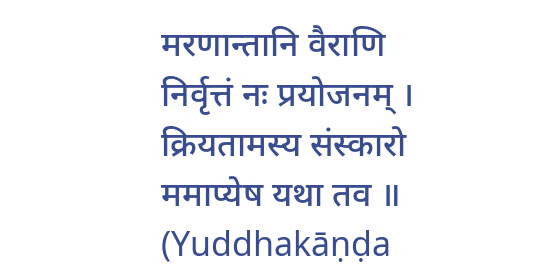मरणान्तानि वैराणि
निर्वृत्तं नः प्रयोजनम् ।
क्रियतामस्य संस्कारो
ममाप्येष यथा तव ॥
(Yuddhakāṇḍa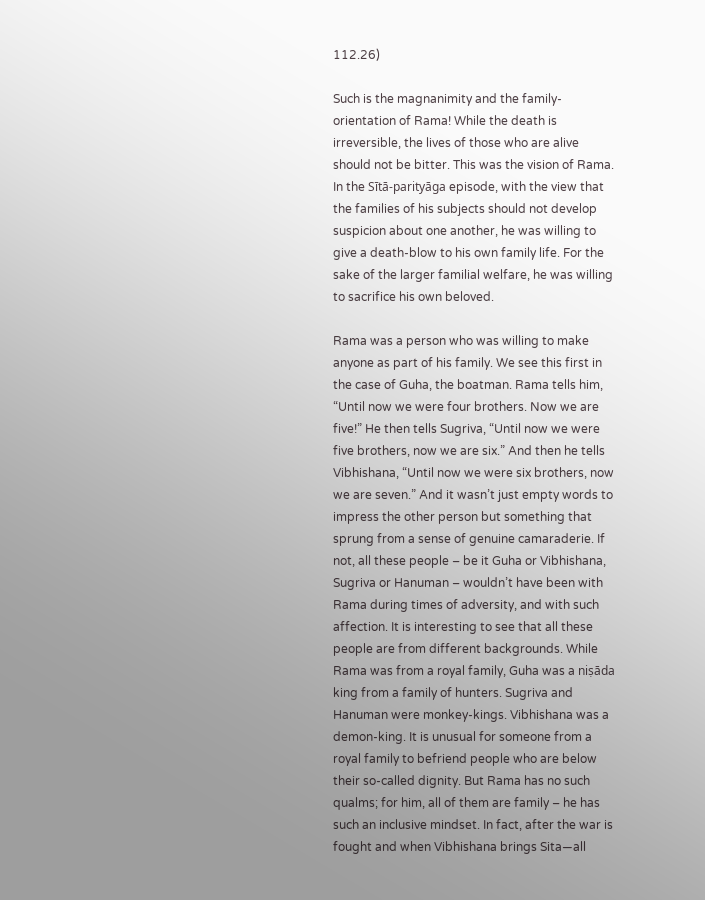112.26)

Such is the magnanimity and the family-orientation of Rama! While the death is irreversible, the lives of those who are alive should not be bitter. This was the vision of Rama. In the Sītā-parityāga episode, with the view that the families of his subjects should not develop suspicion about one another, he was willing to give a death-blow to his own family life. For the sake of the larger familial welfare, he was willing to sacrifice his own beloved.

Rama was a person who was willing to make anyone as part of his family. We see this first in the case of Guha, the boatman. Rama tells him, “Until now we were four brothers. Now we are five!” He then tells Sugriva, “Until now we were five brothers, now we are six.” And then he tells Vibhishana, “Until now we were six brothers, now we are seven.” And it wasn’t just empty words to impress the other person but something that sprung from a sense of genuine camaraderie. If not, all these people – be it Guha or Vibhishana, Sugriva or Hanuman – wouldn’t have been with Rama during times of adversity, and with such affection. It is interesting to see that all these people are from different backgrounds. While Rama was from a royal family, Guha was a niṣāda king from a family of hunters. Sugriva and Hanuman were monkey-kings. Vibhishana was a demon-king. It is unusual for someone from a royal family to befriend people who are below their so-called dignity. But Rama has no such qualms; for him, all of them are family – he has such an inclusive mindset. In fact, after the war is fought and when Vibhishana brings Sita—all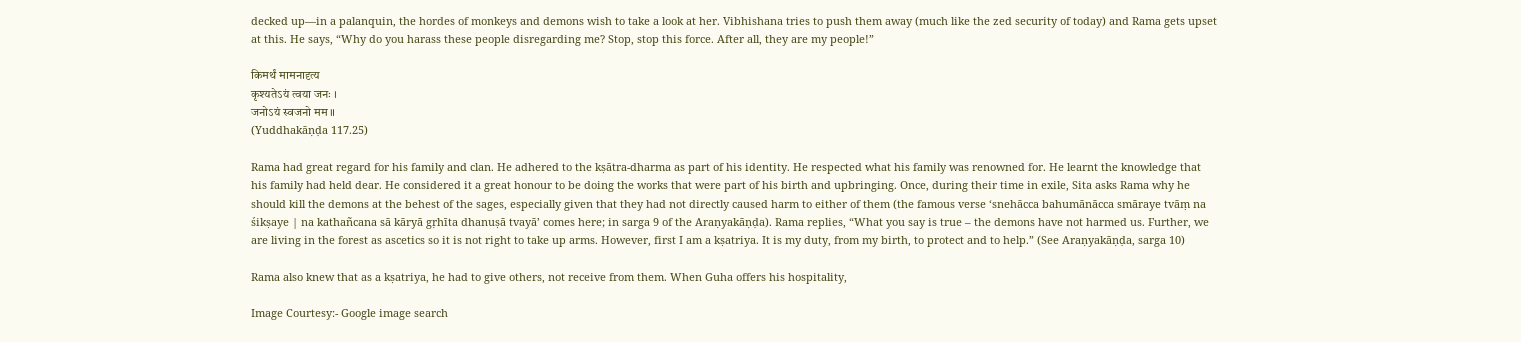decked up—in a palanquin, the hordes of monkeys and demons wish to take a look at her. Vibhishana tries to push them away (much like the zed security of today) and Rama gets upset at this. He says, “Why do you harass these people disregarding me? Stop, stop this force. After all, they are my people!”

किमर्थं मामनादृत्य
कृश्यतेऽयं त्वया जनः ।
जनोऽयं स्वजनो मम ॥
(Yuddhakāṇḍa 117.25)

Rama had great regard for his family and clan. He adhered to the kṣātra-dharma as part of his identity. He respected what his family was renowned for. He learnt the knowledge that his family had held dear. He considered it a great honour to be doing the works that were part of his birth and upbringing. Once, during their time in exile, Sita asks Rama why he should kill the demons at the behest of the sages, especially given that they had not directly caused harm to either of them (the famous verse ‘snehācca bahumānācca smāraye tvāṃ na śikṣaye | na kathañcana sā kāryā gṛhīta dhanuṣā tvayā’ comes here; in sarga 9 of the Araṇyakāṇḍa). Rama replies, “What you say is true – the demons have not harmed us. Further, we are living in the forest as ascetics so it is not right to take up arms. However, first I am a kṣatriya. It is my duty, from my birth, to protect and to help.” (See Araṇyakāṇḍa, sarga 10)

Rama also knew that as a kṣatriya, he had to give others, not receive from them. When Guha offers his hospitality,

Image Courtesy:- Google image search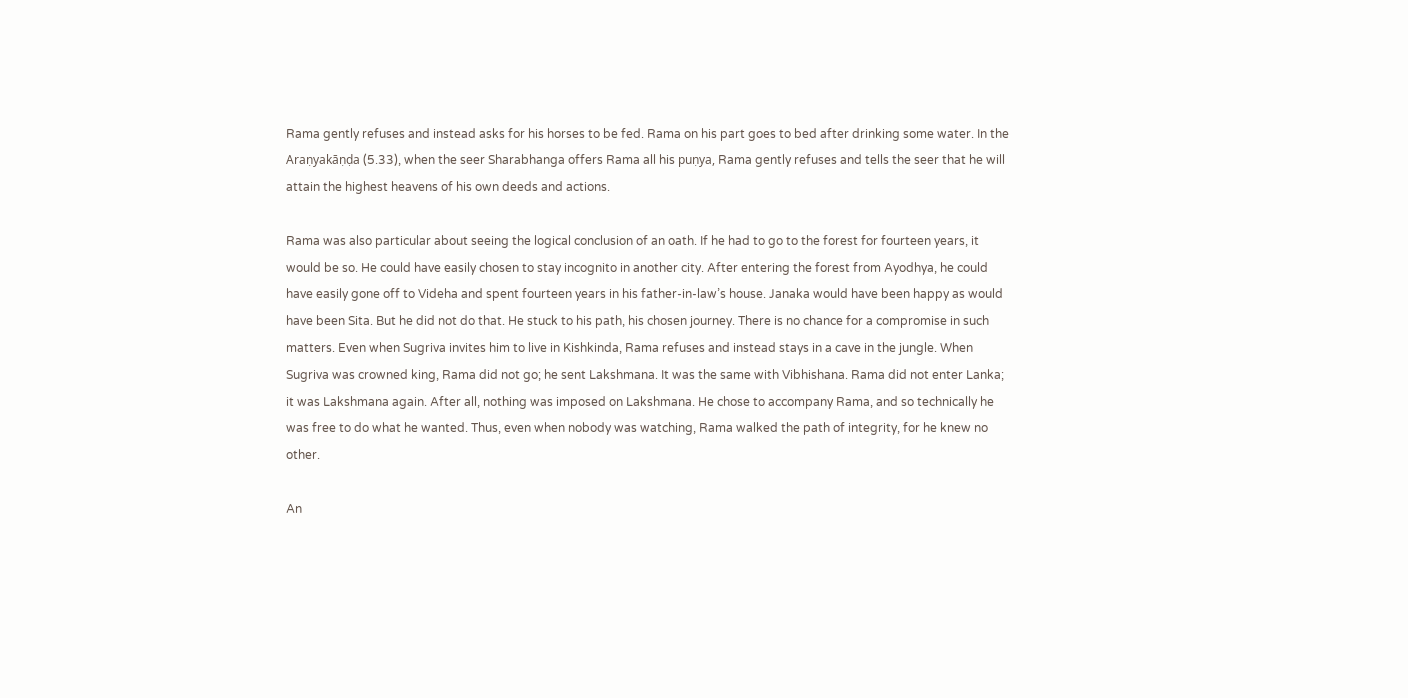Rama gently refuses and instead asks for his horses to be fed. Rama on his part goes to bed after drinking some water. In the Araṇyakāṇḍa (5.33), when the seer Sharabhanga offers Rama all his puṇya, Rama gently refuses and tells the seer that he will attain the highest heavens of his own deeds and actions.

Rama was also particular about seeing the logical conclusion of an oath. If he had to go to the forest for fourteen years, it would be so. He could have easily chosen to stay incognito in another city. After entering the forest from Ayodhya, he could have easily gone off to Videha and spent fourteen years in his father-in-law’s house. Janaka would have been happy as would have been Sita. But he did not do that. He stuck to his path, his chosen journey. There is no chance for a compromise in such matters. Even when Sugriva invites him to live in Kishkinda, Rama refuses and instead stays in a cave in the jungle. When Sugriva was crowned king, Rama did not go; he sent Lakshmana. It was the same with Vibhishana. Rama did not enter Lanka; it was Lakshmana again. After all, nothing was imposed on Lakshmana. He chose to accompany Rama, and so technically he was free to do what he wanted. Thus, even when nobody was watching, Rama walked the path of integrity, for he knew no other.

An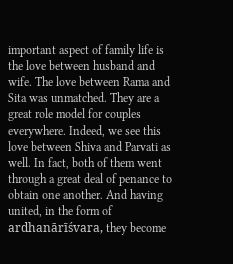important aspect of family life is the love between husband and wife. The love between Rama and Sita was unmatched. They are a great role model for couples everywhere. Indeed, we see this love between Shiva and Parvati as well. In fact, both of them went through a great deal of penance to obtain one another. And having united, in the form of ardhanārīśvara, they become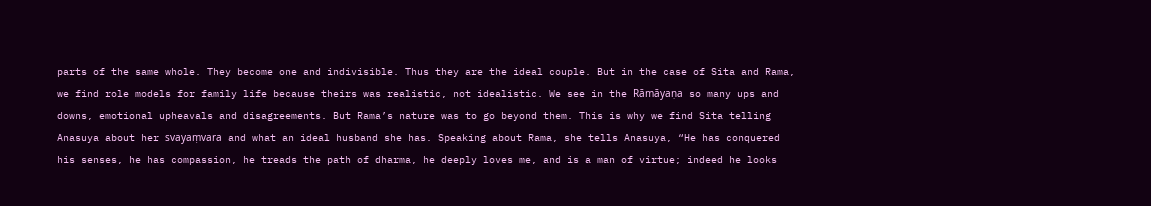parts of the same whole. They become one and indivisible. Thus they are the ideal couple. But in the case of Sita and Rama, we find role models for family life because theirs was realistic, not idealistic. We see in the Rāmāyaṇa so many ups and downs, emotional upheavals and disagreements. But Rama’s nature was to go beyond them. This is why we find Sita telling Anasuya about her svayaṃvara and what an ideal husband she has. Speaking about Rama, she tells Anasuya, “He has conquered his senses, he has compassion, he treads the path of dharma, he deeply loves me, and is a man of virtue; indeed he looks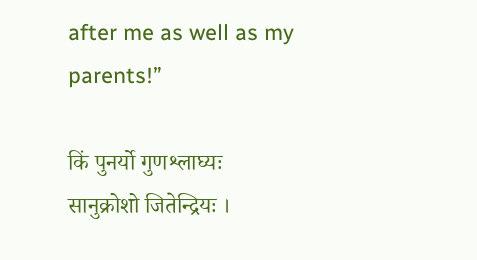after me as well as my parents!”

किं पुनर्यो गुणश्लाघ्यः
सानुक्रोशो जितेन्द्रियः ।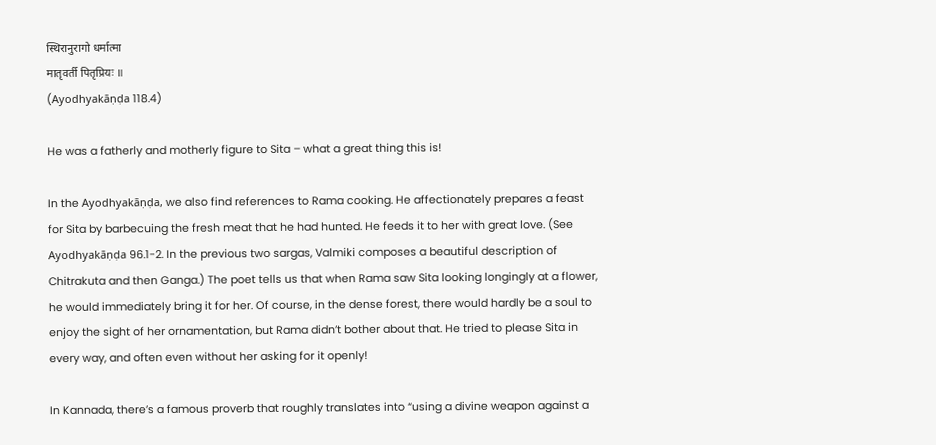स्थिरानुरागो धर्मात्मा
मातृवर्ती पितृप्रियः ॥
(Ayodhyakāṇḍa 118.4)

He was a fatherly and motherly figure to Sita – what a great thing this is!

In the Ayodhyakāṇḍa, we also find references to Rama cooking. He affectionately prepares a feast for Sita by barbecuing the fresh meat that he had hunted. He feeds it to her with great love. (See Ayodhyakāṇḍa 96.1-2. In the previous two sargas, Valmiki composes a beautiful description of Chitrakuta and then Ganga.) The poet tells us that when Rama saw Sita looking longingly at a flower, he would immediately bring it for her. Of course, in the dense forest, there would hardly be a soul to enjoy the sight of her ornamentation, but Rama didn’t bother about that. He tried to please Sita in every way, and often even without her asking for it openly!

In Kannada, there’s a famous proverb that roughly translates into “using a divine weapon against a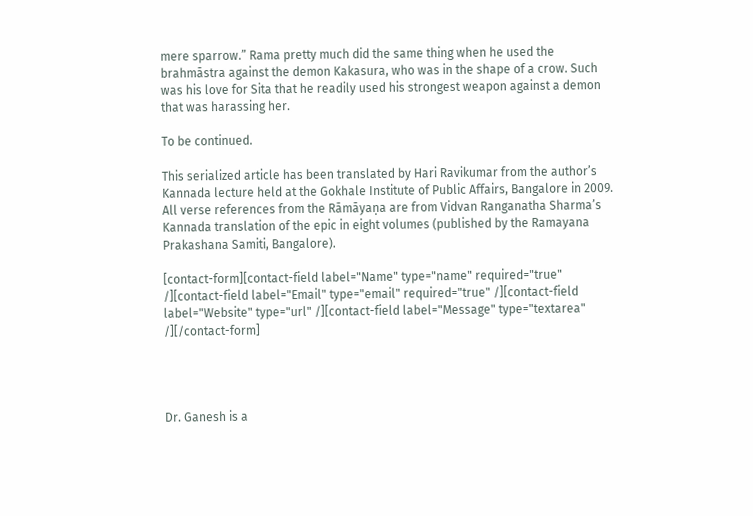mere sparrow.” Rama pretty much did the same thing when he used the brahmāstra against the demon Kakasura, who was in the shape of a crow. Such was his love for Sita that he readily used his strongest weapon against a demon that was harassing her.

To be continued.

This serialized article has been translated by Hari Ravikumar from the author’s Kannada lecture held at the Gokhale Institute of Public Affairs, Bangalore in 2009. All verse references from the Rāmāyaṇa are from Vidvan Ranganatha Sharma’s Kannada translation of the epic in eight volumes (published by the Ramayana Prakashana Samiti, Bangalore).

[contact-form][contact-field label="Name" type="name" required="true" /][contact-field label="Email" type="email" required="true" /][contact-field label="Website" type="url" /][contact-field label="Message" type="textarea" /][/contact-form]




Dr. Ganesh is a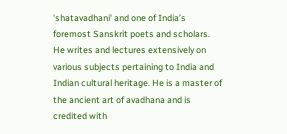'shatavadhani' and one of India’s foremost Sanskrit poets and scholars. He writes and lectures extensively on various subjects pertaining to India and Indian cultural heritage. He is a master of the ancient art of avadhana and is credited with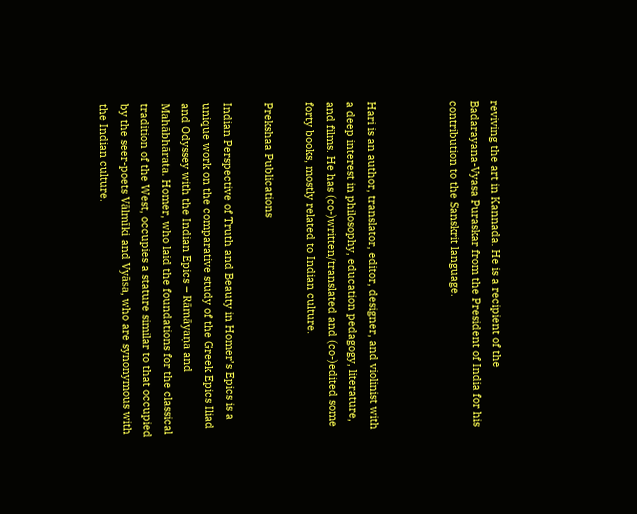reviving the art in Kannada. He is a recipient of the Badarayana-Vyasa Puraskar from the President of India for his contribution to the Sanskrit language.



Hari is an author, translator, editor, designer, and violinist with a deep interest in philosophy, education pedagogy, literature, and films. He has (co-)written/translated and (co-)edited some forty books, mostly related to Indian culture.

Prekshaa Publications

Indian Perspective of Truth and Beauty in Homer’s Epics is a unique work on the comparative study of the Greek Epics Iliad and Odyssey with the Indian Epics – Rāmāyaṇa and Mahābhārata. Homer, who laid the foundations for the classical tradition of the West, occupies a stature similar to that occupied by the seer-poets Vālmīki and Vyāsa, who are synonymous with the Indian culture.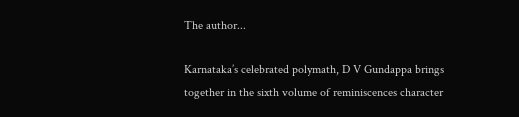The author...

Karnataka’s celebrated polymath, D V Gundappa brings together in the sixth volume of reminiscences character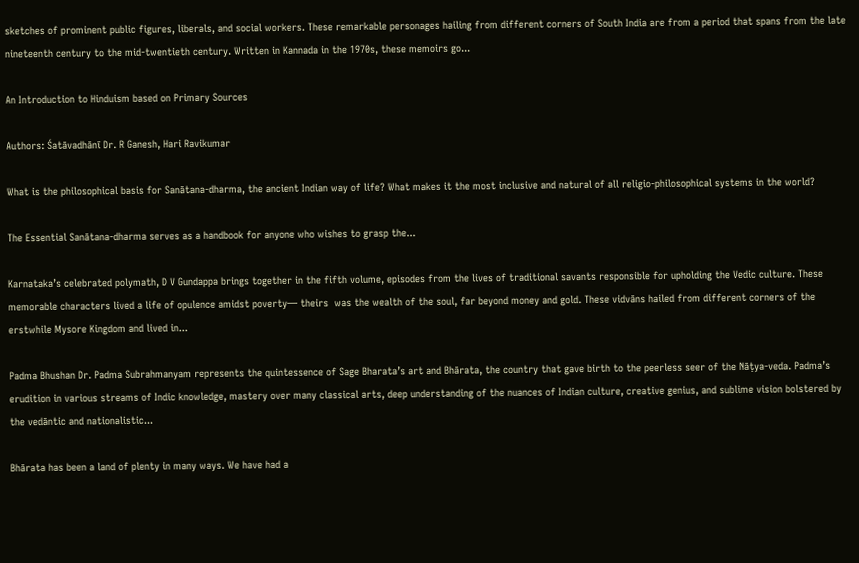sketches of prominent public figures, liberals, and social workers. These remarkable personages hailing from different corners of South India are from a period that spans from the late nineteenth century to the mid-twentieth century. Written in Kannada in the 1970s, these memoirs go...

An Introduction to Hinduism based on Primary Sources

Authors: Śatāvadhānī Dr. R Ganesh, Hari Ravikumar

What is the philosophical basis for Sanātana-dharma, the ancient Indian way of life? What makes it the most inclusive and natural of all religio-philosophical systems in the world?

The Essential Sanātana-dharma serves as a handbook for anyone who wishes to grasp the...

Karnataka’s celebrated polymath, D V Gundappa brings together in the fifth volume, episodes from the lives of traditional savants responsible for upholding the Vedic culture. These memorable characters lived a life of opulence amidst poverty— theirs  was the wealth of the soul, far beyond money and gold. These vidvāns hailed from different corners of the erstwhile Mysore Kingdom and lived in...

Padma Bhushan Dr. Padma Subrahmanyam represents the quintessence of Sage Bharata’s art and Bhārata, the country that gave birth to the peerless seer of the Nāṭya-veda. Padma’s erudition in various streams of Indic knowledge, mastery over many classical arts, deep understanding of the nuances of Indian culture, creative genius, and sublime vision bolstered by the vedāntic and nationalistic...

Bhārata has been a land of plenty in many ways. We have had a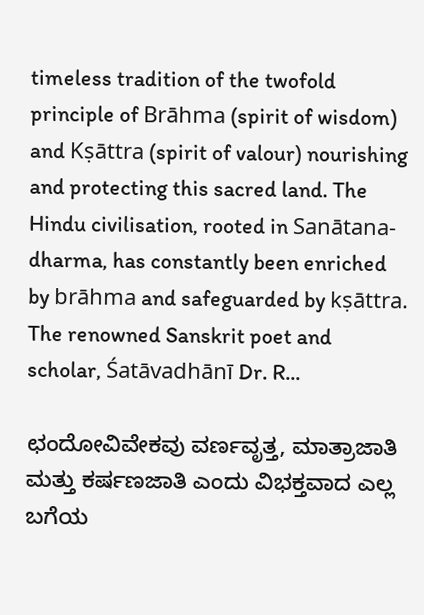timeless tradition of the twofold principle of Brāhma (spirit of wisdom) and Kṣāttra (spirit of valour) nourishing and protecting this sacred land. The Hindu civilisation, rooted in Sanātana-dharma, has constantly been enriched by brāhma and safeguarded by kṣāttra.
The renowned Sanskrit poet and scholar, Śatāvadhānī Dr. R...

ಛಂದೋವಿವೇಕವು ವರ್ಣವೃತ್ತ, ಮಾತ್ರಾಜಾತಿ ಮತ್ತು ಕರ್ಷಣಜಾತಿ ಎಂದು ವಿಭಕ್ತವಾದ ಎಲ್ಲ ಬಗೆಯ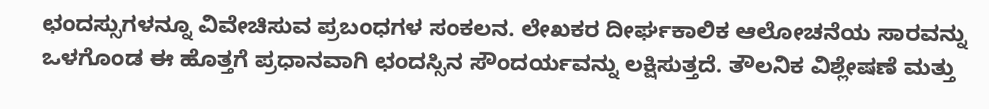ಛಂದಸ್ಸುಗಳನ್ನೂ ವಿವೇಚಿಸುವ ಪ್ರಬಂಧಗಳ ಸಂಕಲನ. ಲೇಖಕರ ದೀರ್ಘಕಾಲಿಕ ಆಲೋಚನೆಯ ಸಾರವನ್ನು ಒಳಗೊಂಡ ಈ ಹೊತ್ತಗೆ ಪ್ರಧಾನವಾಗಿ ಛಂದಸ್ಸಿನ ಸೌಂದರ್ಯವನ್ನು ಲಕ್ಷಿಸುತ್ತದೆ. ತೌಲನಿಕ ವಿಶ್ಲೇಷಣೆ ಮತ್ತು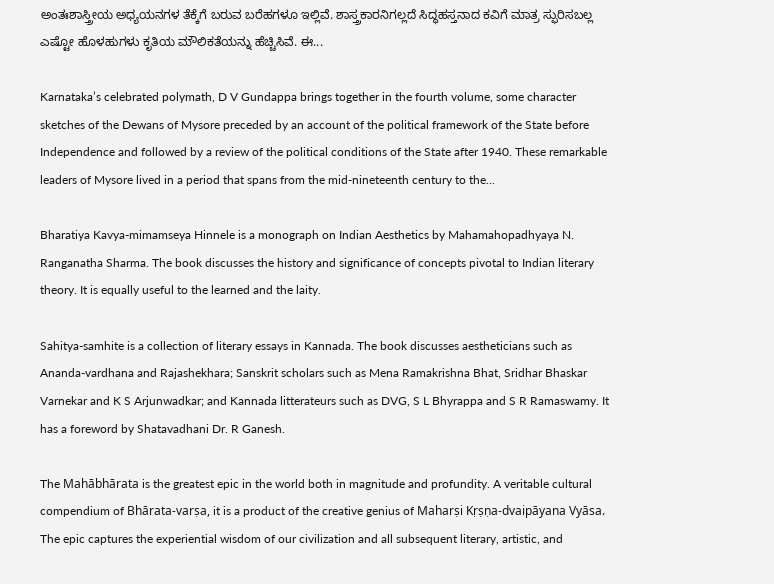ಅಂತಃಶಾಸ್ತ್ರೀಯ ಅಧ್ಯಯನಗಳ ತೆಕ್ಕೆಗೆ ಬರುವ ಬರೆಹಗಳೂ ಇಲ್ಲಿವೆ. ಶಾಸ್ತ್ರಕಾರನಿಗಲ್ಲದೆ ಸಿದ್ಧಹಸ್ತನಾದ ಕವಿಗೆ ಮಾತ್ರ ಸ್ಫುರಿಸಬಲ್ಲ ಎಷ್ಟೋ ಹೊಳಹುಗಳು ಕೃತಿಯ ಮೌಲಿಕತೆಯನ್ನು ಹೆಚ್ಚಿಸಿವೆ. ಈ...

Karnataka’s celebrated polymath, D V Gundappa brings together in the fourth volume, some character sketches of the Dewans of Mysore preceded by an account of the political framework of the State before Independence and followed by a review of the political conditions of the State after 1940. These remarkable leaders of Mysore lived in a period that spans from the mid-nineteenth century to the...

Bharatiya Kavya-mimamseya Hinnele is a monograph on Indian Aesthetics by Mahamahopadhyaya N. Ranganatha Sharma. The book discusses the history and significance of concepts pivotal to Indian literary theory. It is equally useful to the learned and the laity.

Sahitya-samhite is a collection of literary essays in Kannada. The book discusses aestheticians such as Ananda-vardhana and Rajashekhara; Sanskrit scholars such as Mena Ramakrishna Bhat, Sridhar Bhaskar Varnekar and K S Arjunwadkar; and Kannada litterateurs such as DVG, S L Bhyrappa and S R Ramaswamy. It has a foreword by Shatavadhani Dr. R Ganesh.

The Mahābhārata is the greatest epic in the world both in magnitude and profundity. A veritable cultural compendium of Bhārata-varṣa, it is a product of the creative genius of Maharṣi Kṛṣṇa-dvaipāyana Vyāsa. The epic captures the experiential wisdom of our civilization and all subsequent literary, artistic, and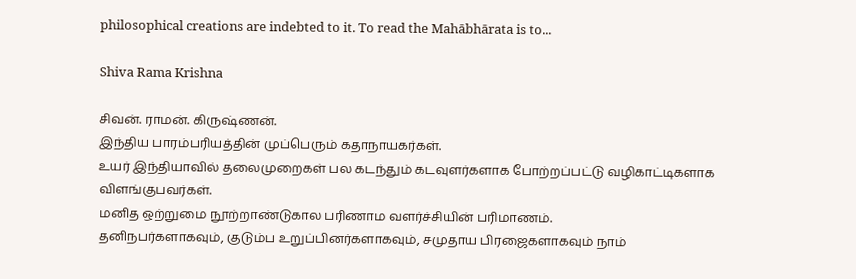philosophical creations are indebted to it. To read the Mahābhārata is to...

Shiva Rama Krishna

சிவன். ராமன். கிருஷ்ணன்.
இந்திய பாரம்பரியத்தின் முப்பெரும் கதாநாயகர்கள்.
உயர் இந்தியாவில் தலைமுறைகள் பல கடந்தும் கடவுளர்களாக போற்றப்பட்டு வழிகாட்டிகளாக விளங்குபவர்கள்.
மனித ஒற்றுமை நூற்றாண்டுகால பரிணாம வளர்ச்சியின் பரிமாணம்.
தனிநபர்களாகவும், குடும்ப உறுப்பினர்களாகவும், சமுதாய பிரஜைகளாகவும் நாம்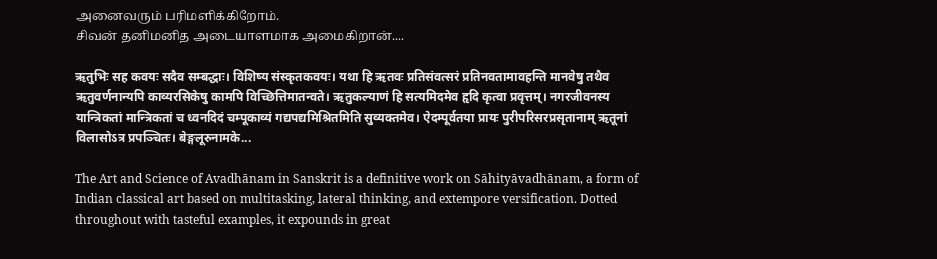அனைவரும் பரிமளிக்கிறோம்.
சிவன் தனிமனித அடையாளமாக அமைகிறான்....

ऋतुभिः सह कवयः सदैव सम्बद्धाः। विशिष्य संस्कृतकवयः। यथा हि ऋतवः प्रतिसंवत्सरं प्रतिनवतामावहन्ति मानवेषु तथैव ऋतुवर्णनान्यपि काव्यरसिकेषु कामपि विच्छित्तिमातन्वते। ऋतुकल्याणं हि सत्यमिदमेव हृदि कृत्वा प्रवृत्तम्। नगरजीवनस्य यान्त्रिकतां मान्त्रिकतां च ध्वनदिदं चम्पूकाव्यं गद्यपद्यमिश्रितमिति सुव्यक्तमेव। ऐदम्पूर्वतया प्रायः पुरीपरिसरप्रसृतानाम् ऋतूनां विलासोऽत्र प्रपञ्चितः। बेङ्गलूरुनामके...

The Art and Science of Avadhānam in Sanskrit is a definitive work on Sāhityāvadhānam, a form of Indian classical art based on multitasking, lateral thinking, and extempore versification. Dotted throughout with tasteful examples, it expounds in great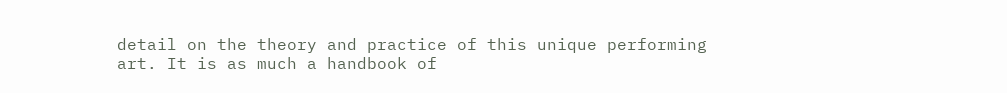detail on the theory and practice of this unique performing art. It is as much a handbook of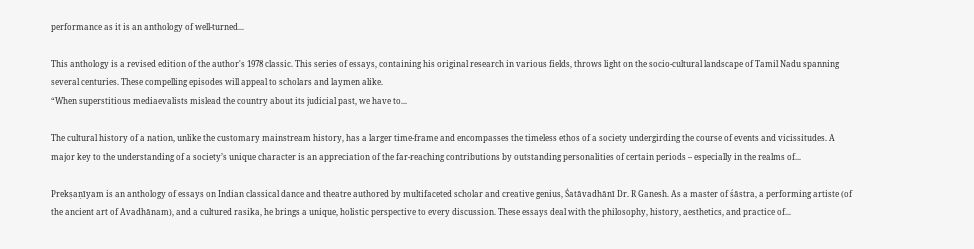performance as it is an anthology of well-turned...

This anthology is a revised edition of the author's 1978 classic. This series of essays, containing his original research in various fields, throws light on the socio-cultural landscape of Tamil Nadu spanning several centuries. These compelling episodes will appeal to scholars and laymen alike.
“When superstitious mediaevalists mislead the country about its judicial past, we have to...

The cultural history of a nation, unlike the customary mainstream history, has a larger time-frame and encompasses the timeless ethos of a society undergirding the course of events and vicissitudes. A major key to the understanding of a society’s unique character is an appreciation of the far-reaching contributions by outstanding personalities of certain periods – especially in the realms of...

Prekṣaṇīyam is an anthology of essays on Indian classical dance and theatre authored by multifaceted scholar and creative genius, Śatāvadhānī Dr. R Ganesh. As a master of śāstra, a performing artiste (of the ancient art of Avadhānam), and a cultured rasika, he brings a unique, holistic perspective to every discussion. These essays deal with the philosophy, history, aesthetics, and practice of...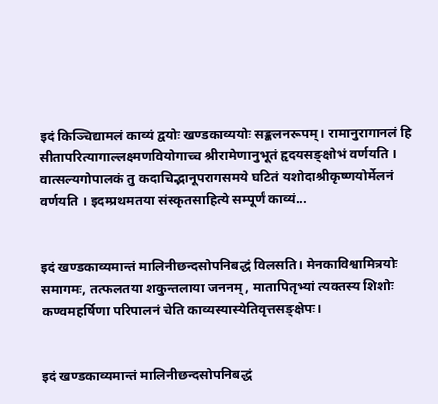इदं किञ्चिद्यामलं काव्यं द्वयोः खण्डकाव्ययोः सङ्कलनरूपम्। रामानुरागानलं हि सीतापरित्यागाल्लक्ष्मणवियोगाच्च श्रीरामेणानुभूतं हृदयसङ्क्षोभं वर्णयति । वात्सल्यगोपालकं तु कदाचिद्भानूपरागसमये घटितं यशोदाश्रीकृष्णयोर्मेलनं वर्णयति । इदम्प्रथमतया संस्कृतसाहित्ये सम्पूर्णं काव्यं...


इदं खण्डकाव्यमान्तं मालिनीछन्दसोपनिबद्धं विलसति। मेनकाविश्वामित्रयोः समागमः, तत्फलतया शकुन्तलाया जननम्, मातापितृभ्यां त्यक्तस्य शिशोः कण्वमहर्षिणा परिपालनं चेति काव्यस्यास्येतिवृत्तसङ्क्षेपः।


इदं खण्डकाव्यमान्तं मालिनीछन्दसोपनिबद्धं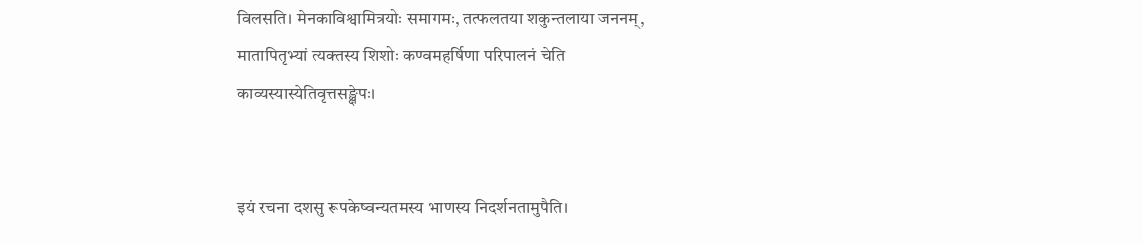विलसति। मेनकाविश्वामित्रयोः समागमः, तत्फलतया शकुन्तलाया जननम्, मातापितृभ्यां त्यक्तस्य शिशोः कण्वमहर्षिणा परिपालनं चेति काव्यस्यास्येतिवृत्तसङ्क्षेपः।


इयं रचना दशसु रूपकेष्वन्यतमस्य भाणस्य निदर्शनतामुपैति।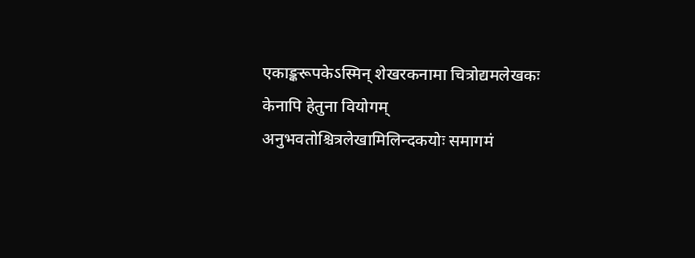एकाङ्करूपकेऽस्मिन् शेखरकनामा चित्रोद्यमलेखकः केनापि हेतुना वियोगम् अनुभवतोश्चित्रलेखामिलिन्दकयोः समागमं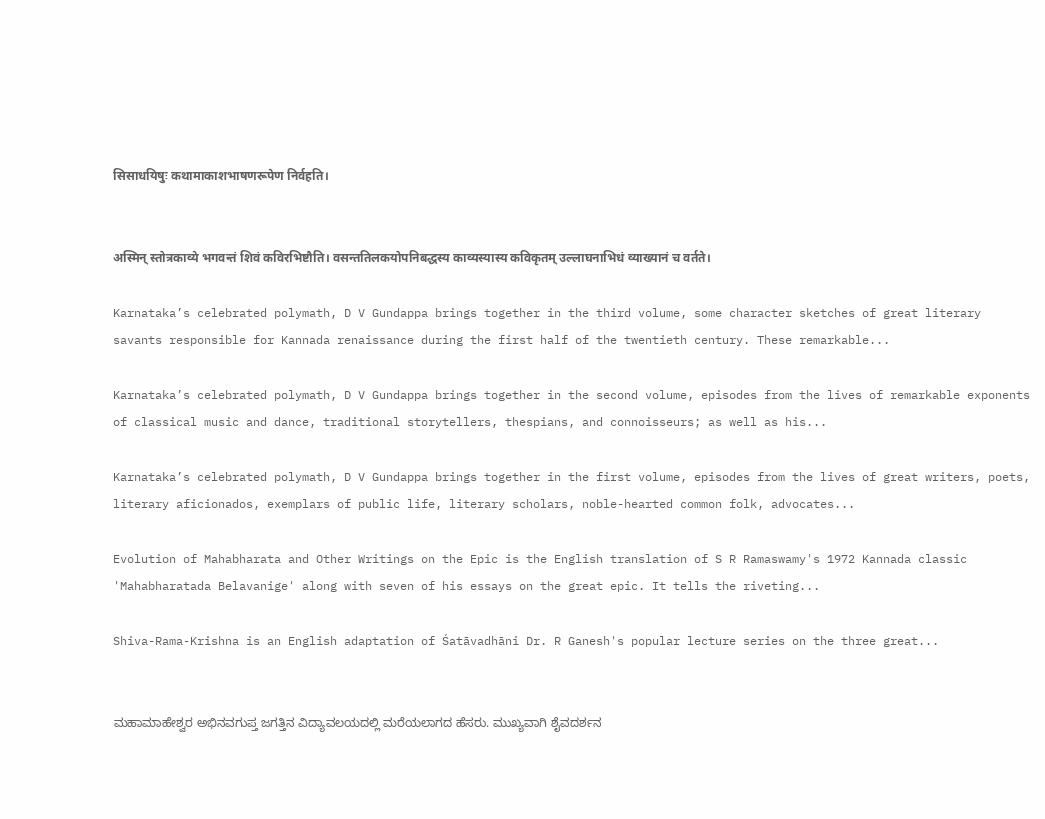सिसाधयिषुः कथामाकाशभाषणरूपेण निर्वहति।


अस्मिन् स्तोत्रकाव्ये भगवन्तं शिवं कविरभिष्टौति। वसन्ततिलकयोपनिबद्धस्य काव्यस्यास्य कविकृतम् उल्लाघनाभिधं व्याख्यानं च वर्तते।

Karnataka’s celebrated polymath, D V Gundappa brings together in the third volume, some character sketches of great literary savants responsible for Kannada renaissance during the first half of the twentieth century. These remarkable...

Karnataka’s celebrated polymath, D V Gundappa brings together in the second volume, episodes from the lives of remarkable exponents of classical music and dance, traditional storytellers, thespians, and connoisseurs; as well as his...

Karnataka’s celebrated polymath, D V Gundappa brings together in the first volume, episodes from the lives of great writers, poets, literary aficionados, exemplars of public life, literary scholars, noble-hearted common folk, advocates...

Evolution of Mahabharata and Other Writings on the Epic is the English translation of S R Ramaswamy's 1972 Kannada classic 'Mahabharatada Belavanige' along with seven of his essays on the great epic. It tells the riveting...

Shiva-Rama-Krishna is an English adaptation of Śatāvadhāni Dr. R Ganesh's popular lecture series on the three great...


ಮಹಾಮಾಹೇಶ್ವರ ಅಭಿನವಗುಪ್ತ ಜಗತ್ತಿನ ವಿದ್ಯಾವಲಯದಲ್ಲಿ ಮರೆಯಲಾಗದ ಹೆಸರು. ಮುಖ್ಯವಾಗಿ ಶೈವದರ್ಶನ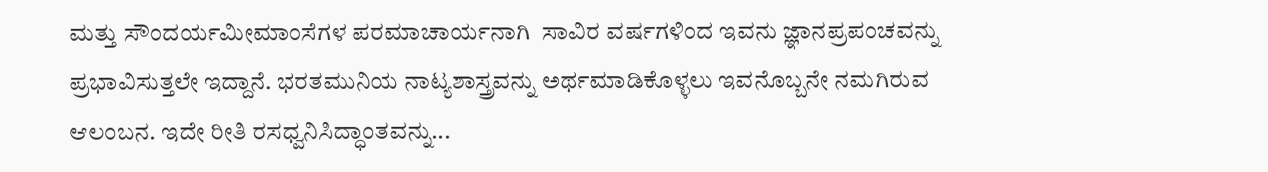ಮತ್ತು ಸೌಂದರ್ಯಮೀಮಾಂಸೆಗಳ ಪರಮಾಚಾರ್ಯನಾಗಿ  ಸಾವಿರ ವರ್ಷಗಳಿಂದ ಇವನು ಜ್ಞಾನಪ್ರಪಂಚವನ್ನು ಪ್ರಭಾವಿಸುತ್ತಲೇ ಇದ್ದಾನೆ. ಭರತಮುನಿಯ ನಾಟ್ಯಶಾಸ್ತ್ರವನ್ನು ಅರ್ಥಮಾಡಿಕೊಳ್ಳಲು ಇವನೊಬ್ಬನೇ ನಮಗಿರುವ ಆಲಂಬನ. ಇದೇ ರೀತಿ ರಸಧ್ವನಿಸಿದ್ಧಾಂತವನ್ನು...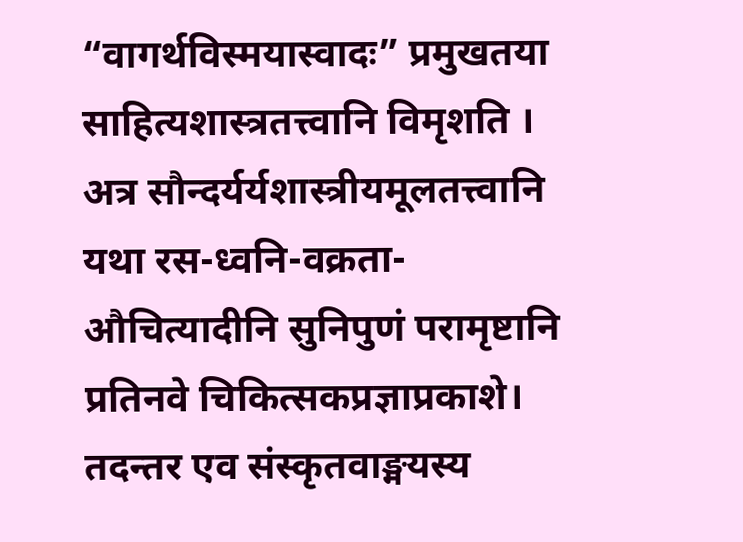“वागर्थविस्मयास्वादः” प्रमुखतया साहित्यशास्त्रतत्त्वानि विमृशति । अत्र सौन्दर्यर्यशास्त्रीयमूलतत्त्वानि यथा रस-ध्वनि-वक्रता-औचित्यादीनि सुनिपुणं परामृष्टानि प्रतिनवे चिकित्सकप्रज्ञाप्रकाशे। तदन्तर एव संस्कृतवाङ्मयस्य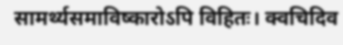सामर्थ्यसमाविष्कारोऽपि विहितः। क्वचिदिव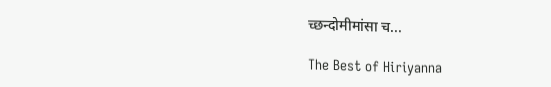च्छन्दोमीमांसा च...

The Best of Hiriyanna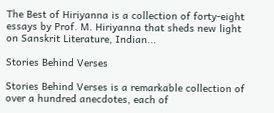The Best of Hiriyanna is a collection of forty-eight essays by Prof. M. Hiriyanna that sheds new light on Sanskrit Literature, Indian...

Stories Behind Verses

Stories Behind Verses is a remarkable collection of over a hundred anecdotes, each of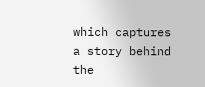which captures a story behind the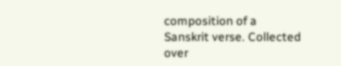composition of a Sanskrit verse. Collected over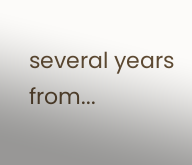several years from...